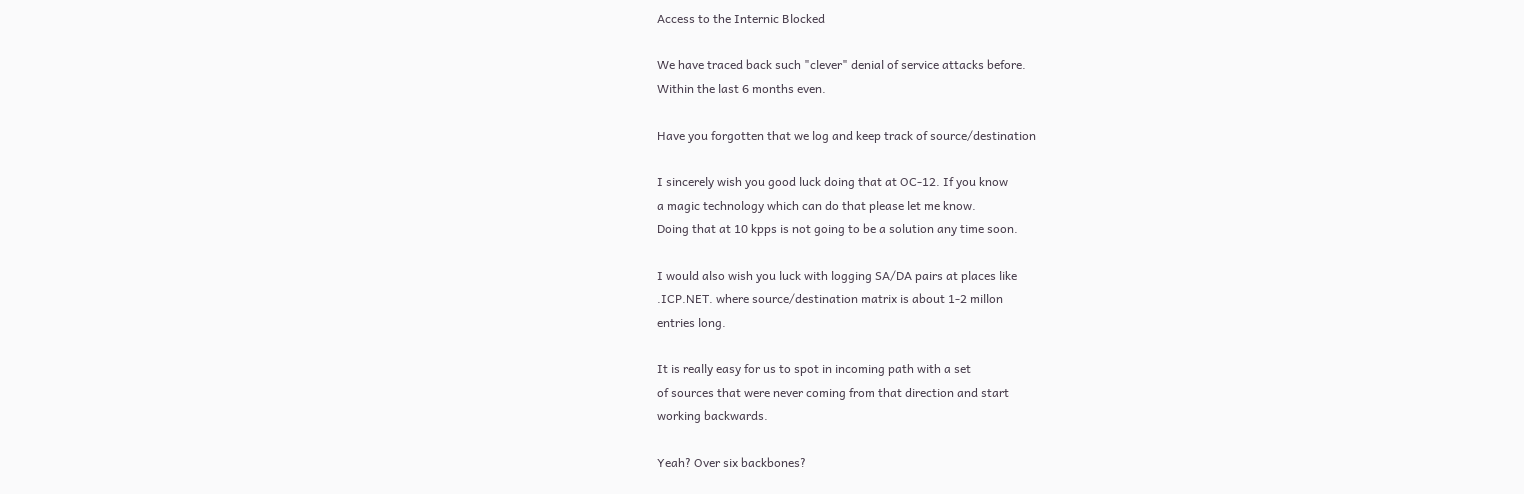Access to the Internic Blocked

We have traced back such "clever" denial of service attacks before.
Within the last 6 months even.

Have you forgotten that we log and keep track of source/destination

I sincerely wish you good luck doing that at OC-12. If you know
a magic technology which can do that please let me know.
Doing that at 10 kpps is not going to be a solution any time soon.

I would also wish you luck with logging SA/DA pairs at places like
.ICP.NET. where source/destination matrix is about 1-2 millon
entries long.

It is really easy for us to spot in incoming path with a set
of sources that were never coming from that direction and start
working backwards.

Yeah? Over six backbones?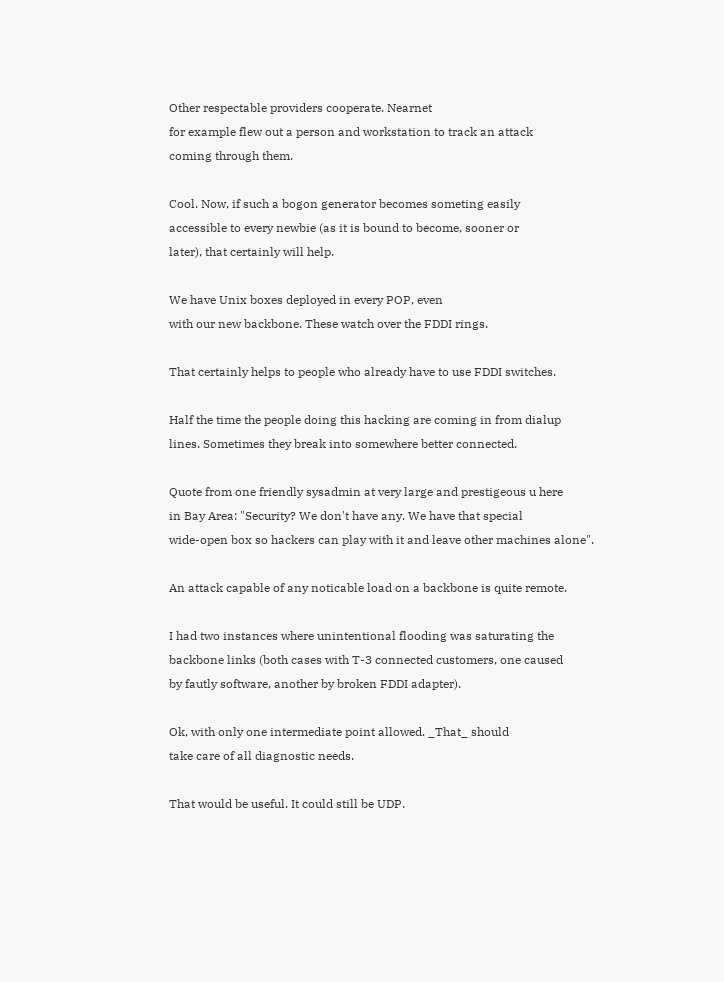Other respectable providers cooperate. Nearnet
for example flew out a person and workstation to track an attack
coming through them.

Cool. Now, if such a bogon generator becomes someting easily
accessible to every newbie (as it is bound to become, sooner or
later), that certainly will help.

We have Unix boxes deployed in every POP, even
with our new backbone. These watch over the FDDI rings.

That certainly helps to people who already have to use FDDI switches.

Half the time the people doing this hacking are coming in from dialup
lines. Sometimes they break into somewhere better connected.

Quote from one friendly sysadmin at very large and prestigeous u here
in Bay Area: "Security? We don't have any. We have that special
wide-open box so hackers can play with it and leave other machines alone".

An attack capable of any noticable load on a backbone is quite remote.

I had two instances where unintentional flooding was saturating the
backbone links (both cases with T-3 connected customers, one caused
by fautly software, another by broken FDDI adapter).

Ok, with only one intermediate point allowed. _That_ should
take care of all diagnostic needs.

That would be useful. It could still be UDP.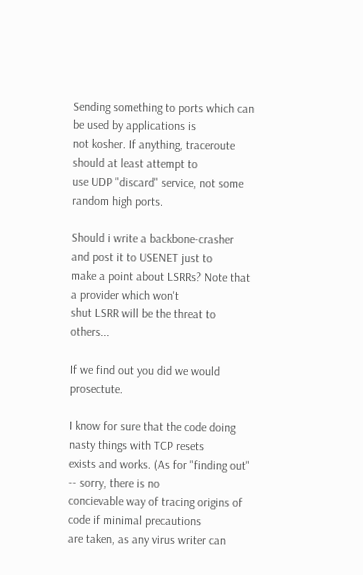Sending something to ports which can be used by applications is
not kosher. If anything, traceroute should at least attempt to
use UDP "discard" service, not some random high ports.

Should i write a backbone-crasher and post it to USENET just to
make a point about LSRRs? Note that a provider which won't
shut LSRR will be the threat to others...

If we find out you did we would prosectute.

I know for sure that the code doing nasty things with TCP resets
exists and works. (As for "finding out" -- sorry, there is no
concievable way of tracing origins of code if minimal precautions
are taken, as any virus writer can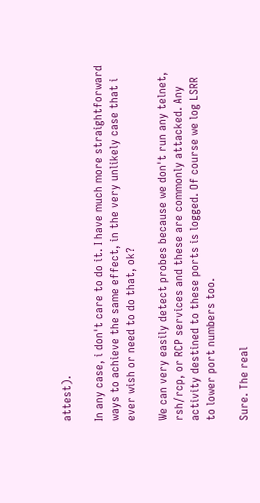attest).

In any case, i don't care to do it. I have much more straightforward
ways to achieve the same effect, in the very unlikely case that i
ever wish or need to do that, ok?

We can very easily detect probes because we don't run any telnet,
rsh/rcp, or RCP services and these are commonly attacked. Any
activity destined to these ports is logged. Of course we log LSRR
to lower port numbers too.

Sure. The real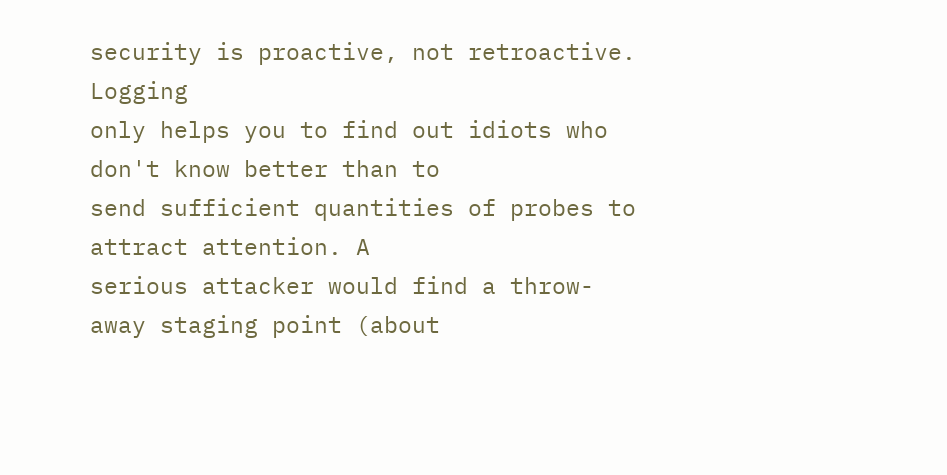security is proactive, not retroactive. Logging
only helps you to find out idiots who don't know better than to
send sufficient quantities of probes to attract attention. A
serious attacker would find a throw-away staging point (about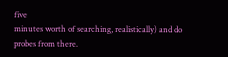five
minutes worth of searching, realistically) and do probes from there.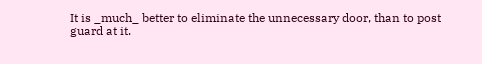It is _much_ better to eliminate the unnecessary door, than to post
guard at it.